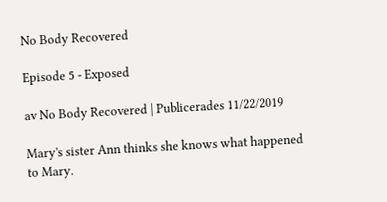No Body Recovered

Episode 5 - Exposed

av No Body Recovered | Publicerades 11/22/2019

Mary's sister Ann thinks she knows what happened to Mary.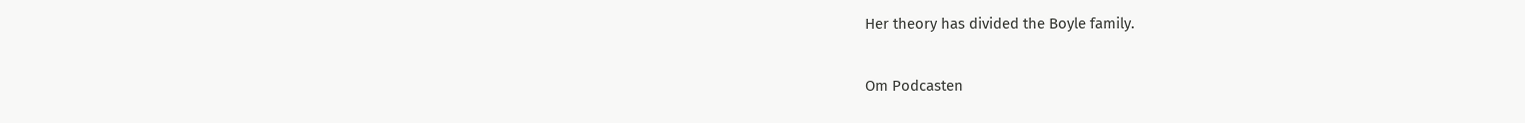Her theory has divided the Boyle family.

Om Podcasten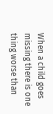When a child goes missing there is one thing worse than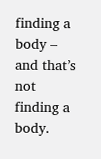finding a body – and that’s not finding a body.